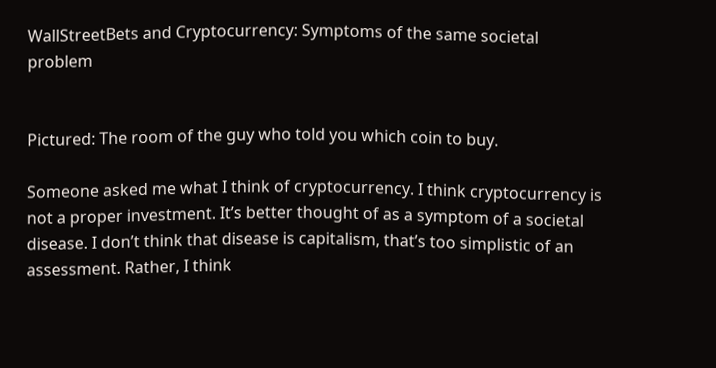WallStreetBets and Cryptocurrency: Symptoms of the same societal problem


Pictured: The room of the guy who told you which coin to buy.

Someone asked me what I think of cryptocurrency. I think cryptocurrency is not a proper investment. It’s better thought of as a symptom of a societal disease. I don’t think that disease is capitalism, that’s too simplistic of an assessment. Rather, I think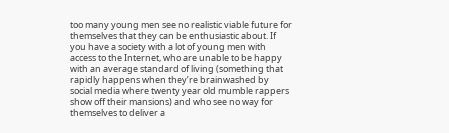too many young men see no realistic viable future for themselves that they can be enthusiastic about. If you have a society with a lot of young men with access to the Internet, who are unable to be happy with an average standard of living (something that rapidly happens when they’re brainwashed by social media where twenty year old mumble rappers show off their mansions) and who see no way for themselves to deliver a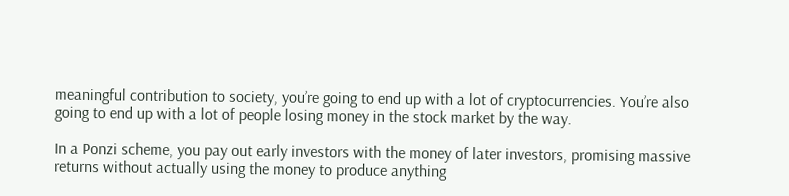meaningful contribution to society, you’re going to end up with a lot of cryptocurrencies. You’re also going to end up with a lot of people losing money in the stock market by the way.

In a Ponzi scheme, you pay out early investors with the money of later investors, promising massive returns without actually using the money to produce anything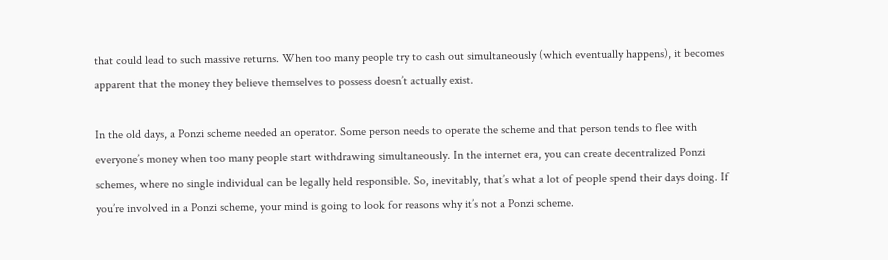that could lead to such massive returns. When too many people try to cash out simultaneously (which eventually happens), it becomes apparent that the money they believe themselves to possess doesn’t actually exist.

In the old days, a Ponzi scheme needed an operator. Some person needs to operate the scheme and that person tends to flee with everyone’s money when too many people start withdrawing simultaneously. In the internet era, you can create decentralized Ponzi schemes, where no single individual can be legally held responsible. So, inevitably, that’s what a lot of people spend their days doing. If you’re involved in a Ponzi scheme, your mind is going to look for reasons why it’s not a Ponzi scheme.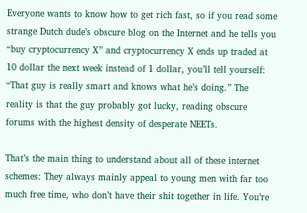Everyone wants to know how to get rich fast, so if you read some strange Dutch dude’s obscure blog on the Internet and he tells you “buy cryptocurrency X” and cryptocurrency X ends up traded at 10 dollar the next week instead of 1 dollar, you’ll tell yourself: “That guy is really smart and knows what he’s doing.” The reality is that the guy probably got lucky, reading obscure forums with the highest density of desperate NEETs.

That’s the main thing to understand about all of these internet schemes: They always mainly appeal to young men with far too much free time, who don’t have their shit together in life. You’re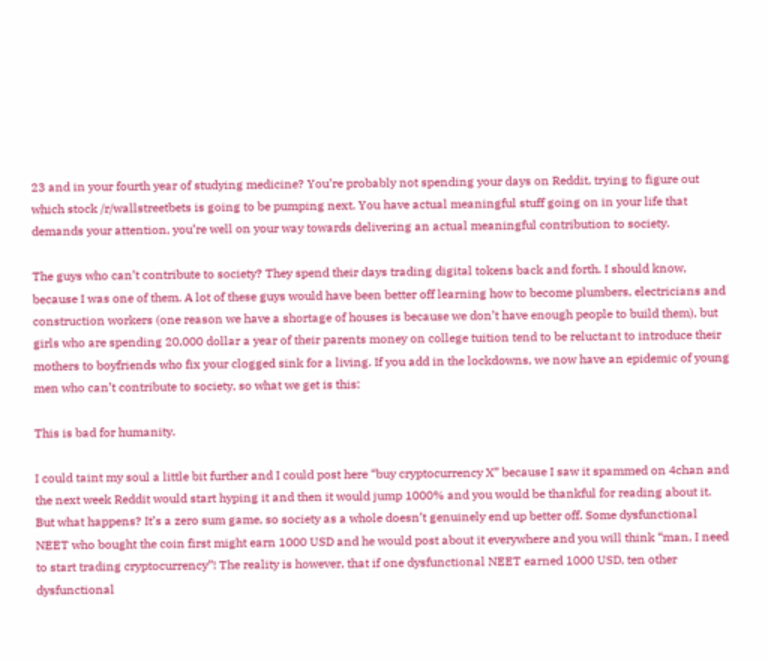23 and in your fourth year of studying medicine? You’re probably not spending your days on Reddit, trying to figure out which stock /r/wallstreetbets is going to be pumping next. You have actual meaningful stuff going on in your life that demands your attention, you’re well on your way towards delivering an actual meaningful contribution to society.

The guys who can’t contribute to society? They spend their days trading digital tokens back and forth. I should know, because I was one of them. A lot of these guys would have been better off learning how to become plumbers, electricians and construction workers (one reason we have a shortage of houses is because we don’t have enough people to build them), but girls who are spending 20,000 dollar a year of their parents money on college tuition tend to be reluctant to introduce their mothers to boyfriends who fix your clogged sink for a living. If you add in the lockdowns, we now have an epidemic of young men who can’t contribute to society, so what we get is this:

This is bad for humanity.

I could taint my soul a little bit further and I could post here “buy cryptocurrency X” because I saw it spammed on 4chan and the next week Reddit would start hyping it and then it would jump 1000% and you would be thankful for reading about it. But what happens? It’s a zero sum game, so society as a whole doesn’t genuinely end up better off. Some dysfunctional NEET who bought the coin first might earn 1000 USD and he would post about it everywhere and you will think “man, I need to start trading cryptocurrency”! The reality is however, that if one dysfunctional NEET earned 1000 USD, ten other dysfunctional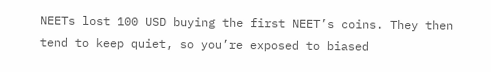NEETs lost 100 USD buying the first NEET’s coins. They then tend to keep quiet, so you’re exposed to biased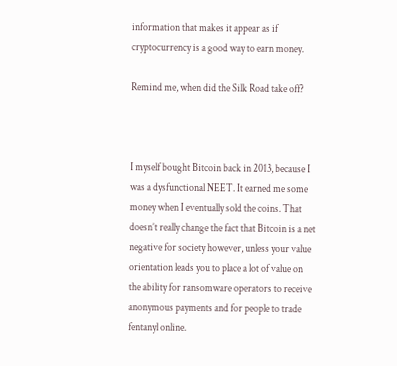information that makes it appear as if cryptocurrency is a good way to earn money.

Remind me, when did the Silk Road take off?



I myself bought Bitcoin back in 2013, because I was a dysfunctional NEET. It earned me some money when I eventually sold the coins. That doesn’t really change the fact that Bitcoin is a net negative for society however, unless your value orientation leads you to place a lot of value on the ability for ransomware operators to receive anonymous payments and for people to trade fentanyl online.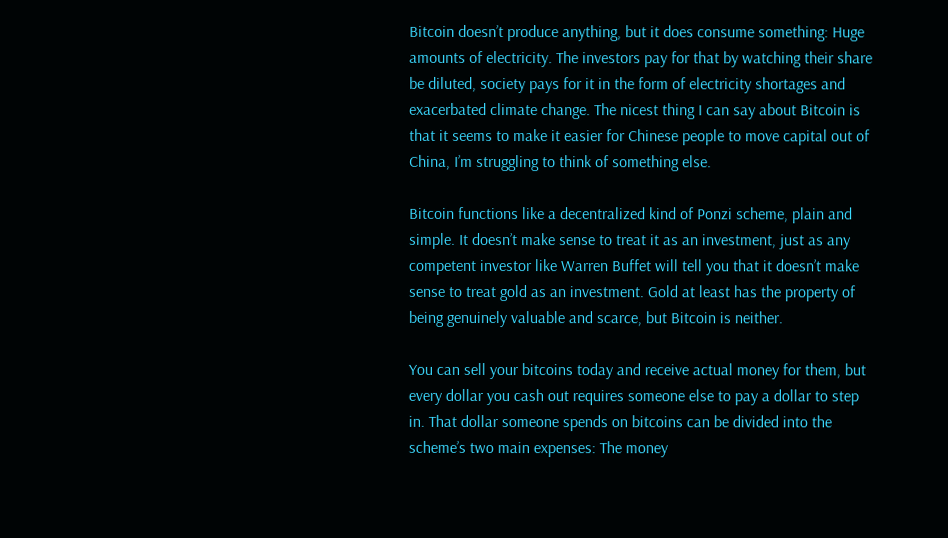Bitcoin doesn’t produce anything, but it does consume something: Huge amounts of electricity. The investors pay for that by watching their share be diluted, society pays for it in the form of electricity shortages and exacerbated climate change. The nicest thing I can say about Bitcoin is that it seems to make it easier for Chinese people to move capital out of China, I’m struggling to think of something else.

Bitcoin functions like a decentralized kind of Ponzi scheme, plain and simple. It doesn’t make sense to treat it as an investment, just as any competent investor like Warren Buffet will tell you that it doesn’t make sense to treat gold as an investment. Gold at least has the property of being genuinely valuable and scarce, but Bitcoin is neither.

You can sell your bitcoins today and receive actual money for them, but every dollar you cash out requires someone else to pay a dollar to step in. That dollar someone spends on bitcoins can be divided into the scheme’s two main expenses: The money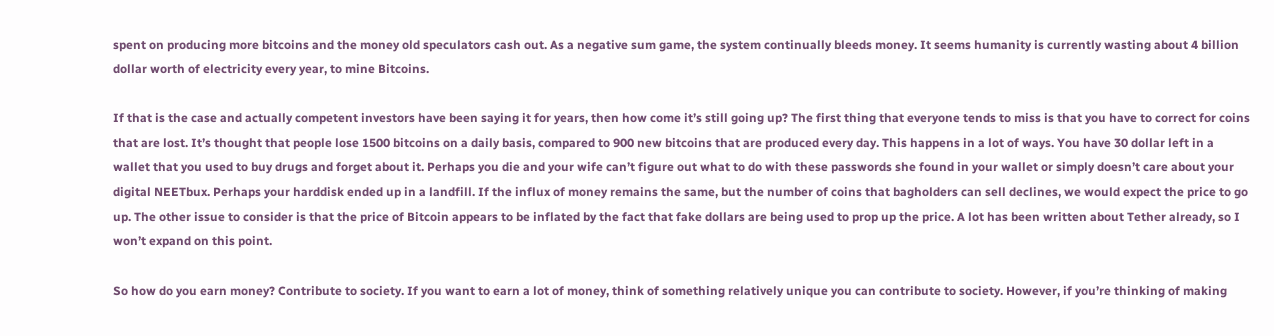spent on producing more bitcoins and the money old speculators cash out. As a negative sum game, the system continually bleeds money. It seems humanity is currently wasting about 4 billion dollar worth of electricity every year, to mine Bitcoins.

If that is the case and actually competent investors have been saying it for years, then how come it’s still going up? The first thing that everyone tends to miss is that you have to correct for coins that are lost. It’s thought that people lose 1500 bitcoins on a daily basis, compared to 900 new bitcoins that are produced every day. This happens in a lot of ways. You have 30 dollar left in a wallet that you used to buy drugs and forget about it. Perhaps you die and your wife can’t figure out what to do with these passwords she found in your wallet or simply doesn’t care about your digital NEETbux. Perhaps your harddisk ended up in a landfill. If the influx of money remains the same, but the number of coins that bagholders can sell declines, we would expect the price to go up. The other issue to consider is that the price of Bitcoin appears to be inflated by the fact that fake dollars are being used to prop up the price. A lot has been written about Tether already, so I won’t expand on this point.

So how do you earn money? Contribute to society. If you want to earn a lot of money, think of something relatively unique you can contribute to society. However, if you’re thinking of making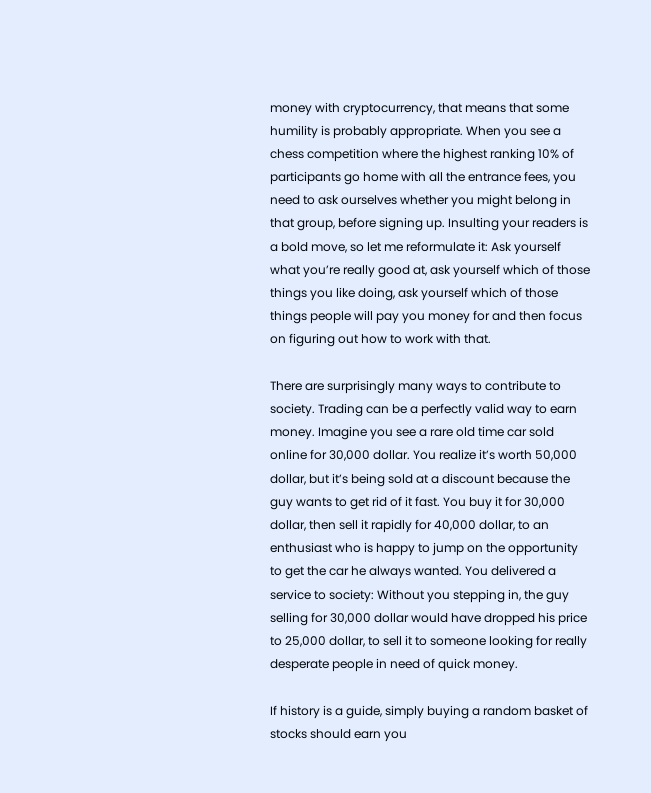money with cryptocurrency, that means that some humility is probably appropriate. When you see a chess competition where the highest ranking 10% of participants go home with all the entrance fees, you need to ask ourselves whether you might belong in that group, before signing up. Insulting your readers is a bold move, so let me reformulate it: Ask yourself what you’re really good at, ask yourself which of those things you like doing, ask yourself which of those things people will pay you money for and then focus on figuring out how to work with that.

There are surprisingly many ways to contribute to society. Trading can be a perfectly valid way to earn money. Imagine you see a rare old time car sold online for 30,000 dollar. You realize it’s worth 50,000 dollar, but it’s being sold at a discount because the guy wants to get rid of it fast. You buy it for 30,000 dollar, then sell it rapidly for 40,000 dollar, to an enthusiast who is happy to jump on the opportunity to get the car he always wanted. You delivered a service to society: Without you stepping in, the guy selling for 30,000 dollar would have dropped his price to 25,000 dollar, to sell it to someone looking for really desperate people in need of quick money.

If history is a guide, simply buying a random basket of stocks should earn you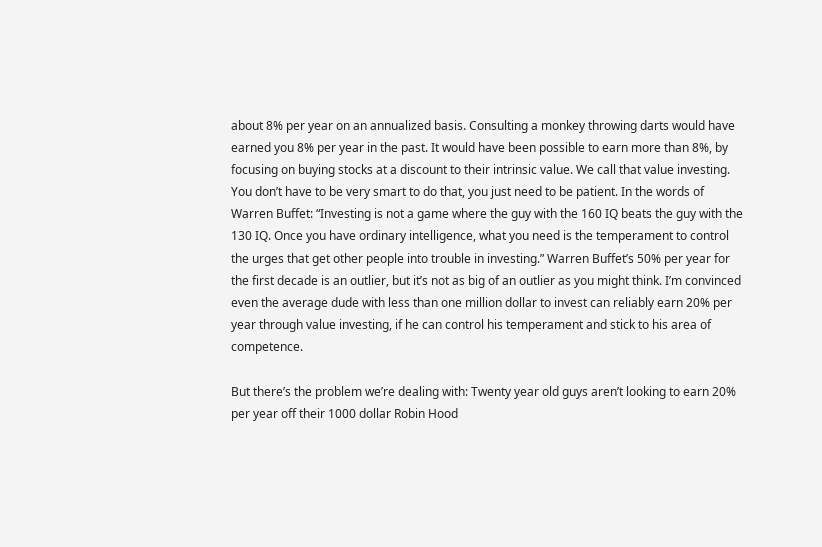about 8% per year on an annualized basis. Consulting a monkey throwing darts would have earned you 8% per year in the past. It would have been possible to earn more than 8%, by focusing on buying stocks at a discount to their intrinsic value. We call that value investing. You don’t have to be very smart to do that, you just need to be patient. In the words of Warren Buffet: “Investing is not a game where the guy with the 160 IQ beats the guy with the 130 IQ. Once you have ordinary intelligence, what you need is the temperament to control the urges that get other people into trouble in investing.” Warren Buffet’s 50% per year for the first decade is an outlier, but it’s not as big of an outlier as you might think. I’m convinced even the average dude with less than one million dollar to invest can reliably earn 20% per year through value investing, if he can control his temperament and stick to his area of competence.

But there’s the problem we’re dealing with: Twenty year old guys aren’t looking to earn 20% per year off their 1000 dollar Robin Hood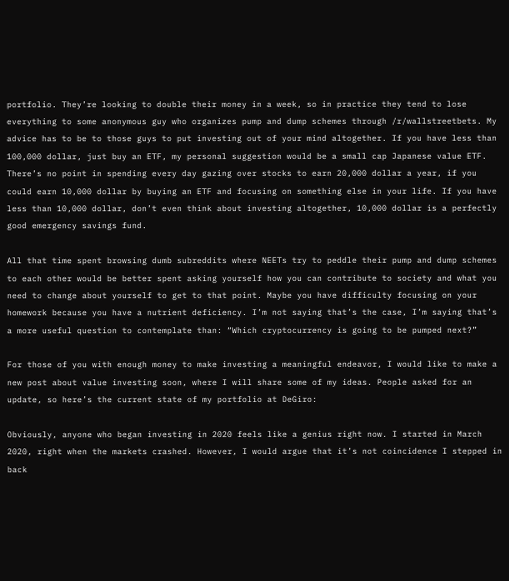portfolio. They’re looking to double their money in a week, so in practice they tend to lose everything to some anonymous guy who organizes pump and dump schemes through /r/wallstreetbets. My advice has to be to those guys to put investing out of your mind altogether. If you have less than 100,000 dollar, just buy an ETF, my personal suggestion would be a small cap Japanese value ETF. There’s no point in spending every day gazing over stocks to earn 20,000 dollar a year, if you could earn 10,000 dollar by buying an ETF and focusing on something else in your life. If you have less than 10,000 dollar, don’t even think about investing altogether, 10,000 dollar is a perfectly good emergency savings fund.

All that time spent browsing dumb subreddits where NEETs try to peddle their pump and dump schemes to each other would be better spent asking yourself how you can contribute to society and what you need to change about yourself to get to that point. Maybe you have difficulty focusing on your homework because you have a nutrient deficiency. I’m not saying that’s the case, I’m saying that’s a more useful question to contemplate than: “Which cryptocurrency is going to be pumped next?”

For those of you with enough money to make investing a meaningful endeavor, I would like to make a new post about value investing soon, where I will share some of my ideas. People asked for an update, so here’s the current state of my portfolio at DeGiro:

Obviously, anyone who began investing in 2020 feels like a genius right now. I started in March 2020, right when the markets crashed. However, I would argue that it’s not coincidence I stepped in back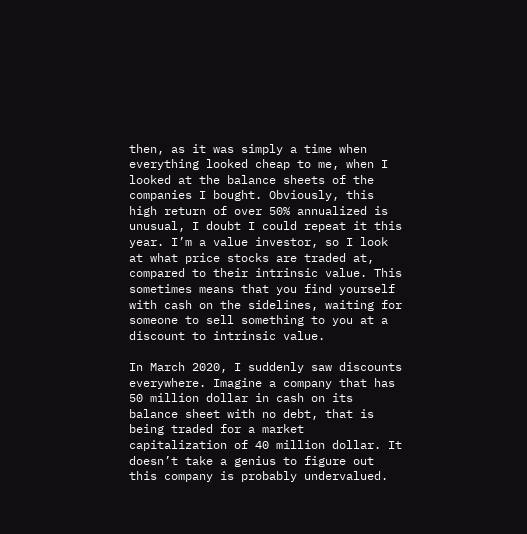then, as it was simply a time when everything looked cheap to me, when I looked at the balance sheets of the companies I bought. Obviously, this high return of over 50% annualized is unusual, I doubt I could repeat it this year. I’m a value investor, so I look at what price stocks are traded at, compared to their intrinsic value. This sometimes means that you find yourself with cash on the sidelines, waiting for someone to sell something to you at a discount to intrinsic value.

In March 2020, I suddenly saw discounts everywhere. Imagine a company that has 50 million dollar in cash on its balance sheet with no debt, that is being traded for a market capitalization of 40 million dollar. It doesn’t take a genius to figure out this company is probably undervalued.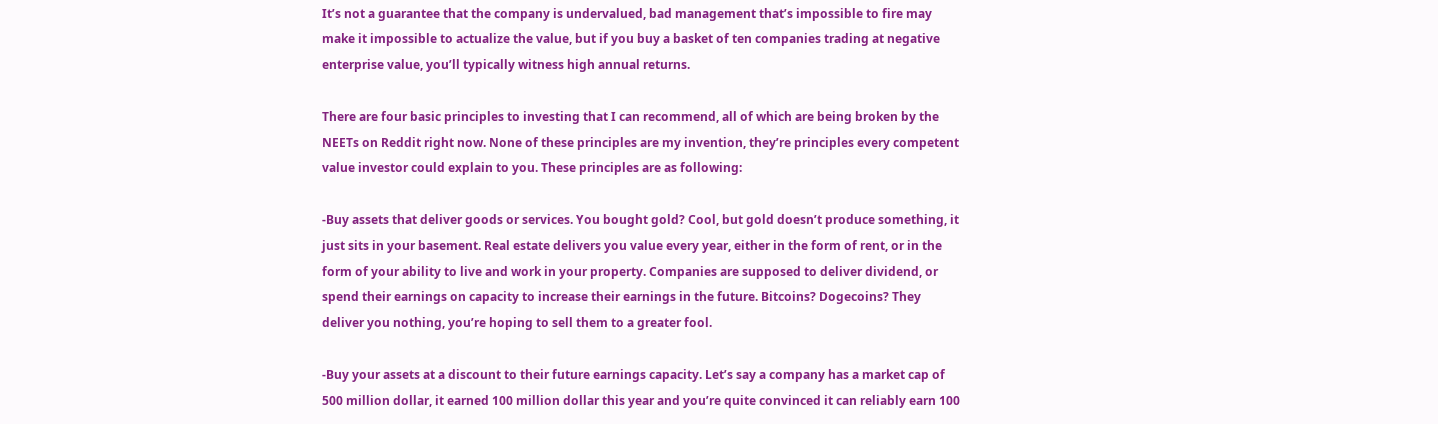It’s not a guarantee that the company is undervalued, bad management that’s impossible to fire may make it impossible to actualize the value, but if you buy a basket of ten companies trading at negative enterprise value, you’ll typically witness high annual returns.

There are four basic principles to investing that I can recommend, all of which are being broken by the NEETs on Reddit right now. None of these principles are my invention, they’re principles every competent value investor could explain to you. These principles are as following:

-Buy assets that deliver goods or services. You bought gold? Cool, but gold doesn’t produce something, it just sits in your basement. Real estate delivers you value every year, either in the form of rent, or in the form of your ability to live and work in your property. Companies are supposed to deliver dividend, or spend their earnings on capacity to increase their earnings in the future. Bitcoins? Dogecoins? They deliver you nothing, you’re hoping to sell them to a greater fool.

-Buy your assets at a discount to their future earnings capacity. Let’s say a company has a market cap of 500 million dollar, it earned 100 million dollar this year and you’re quite convinced it can reliably earn 100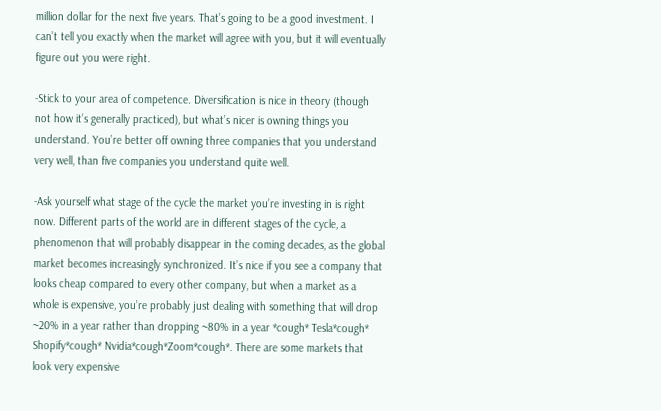million dollar for the next five years. That’s going to be a good investment. I can’t tell you exactly when the market will agree with you, but it will eventually figure out you were right.

-Stick to your area of competence. Diversification is nice in theory (though not how it’s generally practiced), but what’s nicer is owning things you understand. You’re better off owning three companies that you understand very well, than five companies you understand quite well.

-Ask yourself what stage of the cycle the market you’re investing in is right now. Different parts of the world are in different stages of the cycle, a phenomenon that will probably disappear in the coming decades, as the global market becomes increasingly synchronized. It’s nice if you see a company that looks cheap compared to every other company, but when a market as a whole is expensive, you’re probably just dealing with something that will drop ~20% in a year rather than dropping ~80% in a year *cough* Tesla*cough* Shopify*cough* Nvidia*cough*Zoom*cough*. There are some markets that look very expensive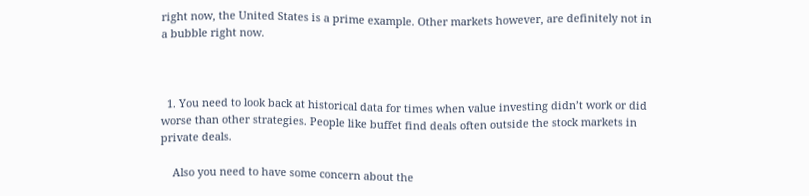right now, the United States is a prime example. Other markets however, are definitely not in a bubble right now.



  1. You need to look back at historical data for times when value investing didn’t work or did worse than other strategies. People like buffet find deals often outside the stock markets in private deals.

    Also you need to have some concern about the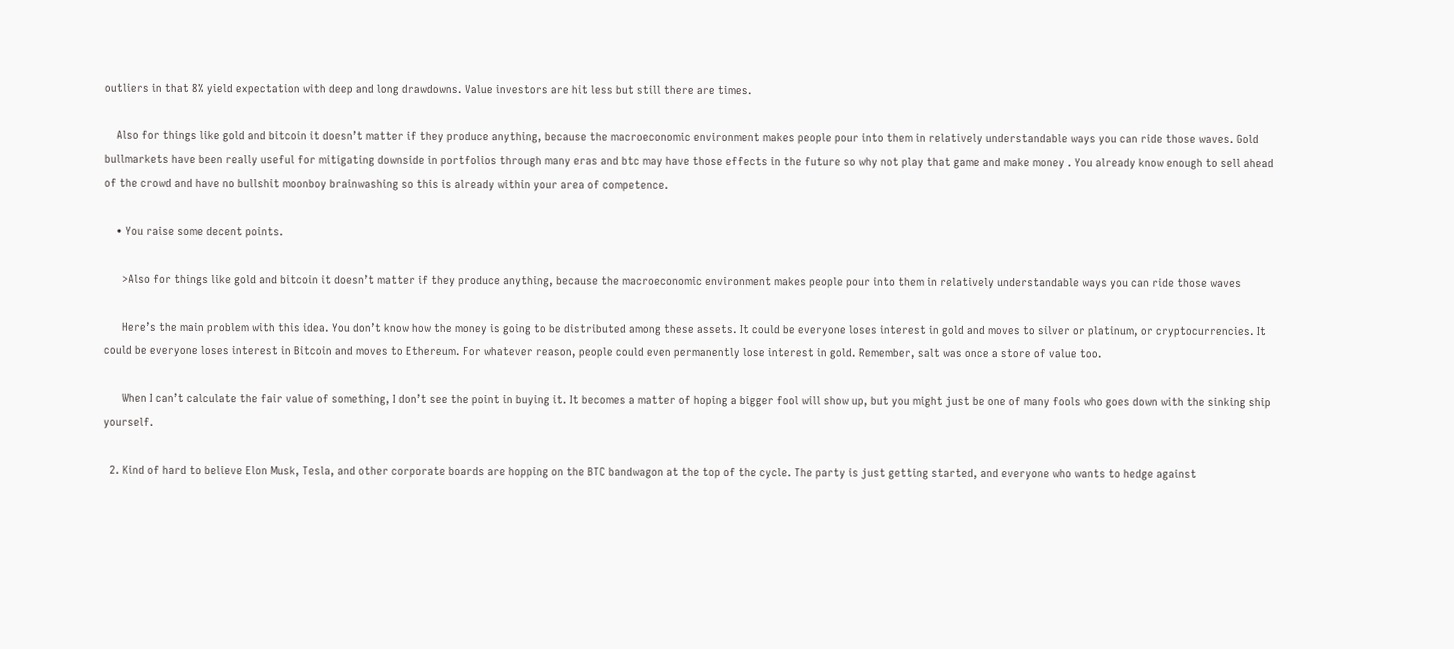outliers in that 8% yield expectation with deep and long drawdowns. Value investors are hit less but still there are times.

    Also for things like gold and bitcoin it doesn’t matter if they produce anything, because the macroeconomic environment makes people pour into them in relatively understandable ways you can ride those waves. Gold bullmarkets have been really useful for mitigating downside in portfolios through many eras and btc may have those effects in the future so why not play that game and make money . You already know enough to sell ahead of the crowd and have no bullshit moonboy brainwashing so this is already within your area of competence.

    • You raise some decent points.

      >Also for things like gold and bitcoin it doesn’t matter if they produce anything, because the macroeconomic environment makes people pour into them in relatively understandable ways you can ride those waves

      Here’s the main problem with this idea. You don’t know how the money is going to be distributed among these assets. It could be everyone loses interest in gold and moves to silver or platinum, or cryptocurrencies. It could be everyone loses interest in Bitcoin and moves to Ethereum. For whatever reason, people could even permanently lose interest in gold. Remember, salt was once a store of value too.

      When I can’t calculate the fair value of something, I don’t see the point in buying it. It becomes a matter of hoping a bigger fool will show up, but you might just be one of many fools who goes down with the sinking ship yourself.

  2. Kind of hard to believe Elon Musk, Tesla, and other corporate boards are hopping on the BTC bandwagon at the top of the cycle. The party is just getting started, and everyone who wants to hedge against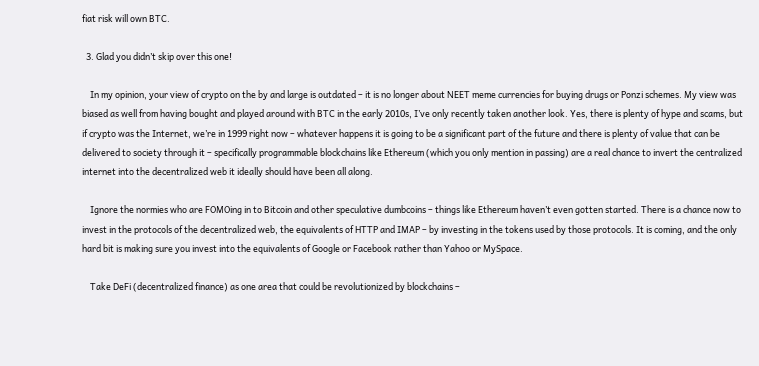fiat risk will own BTC.

  3. Glad you didn’t skip over this one!

    In my opinion, your view of crypto on the by and large is outdated – it is no longer about NEET meme currencies for buying drugs or Ponzi schemes. My view was biased as well from having bought and played around with BTC in the early 2010s, I’ve only recently taken another look. Yes, there is plenty of hype and scams, but if crypto was the Internet, we’re in 1999 right now – whatever happens it is going to be a significant part of the future and there is plenty of value that can be delivered to society through it – specifically programmable blockchains like Ethereum (which you only mention in passing) are a real chance to invert the centralized internet into the decentralized web it ideally should have been all along.

    Ignore the normies who are FOMOing in to Bitcoin and other speculative dumbcoins – things like Ethereum haven’t even gotten started. There is a chance now to invest in the protocols of the decentralized web, the equivalents of HTTP and IMAP – by investing in the tokens used by those protocols. It is coming, and the only hard bit is making sure you invest into the equivalents of Google or Facebook rather than Yahoo or MySpace.

    Take DeFi (decentralized finance) as one area that could be revolutionized by blockchains –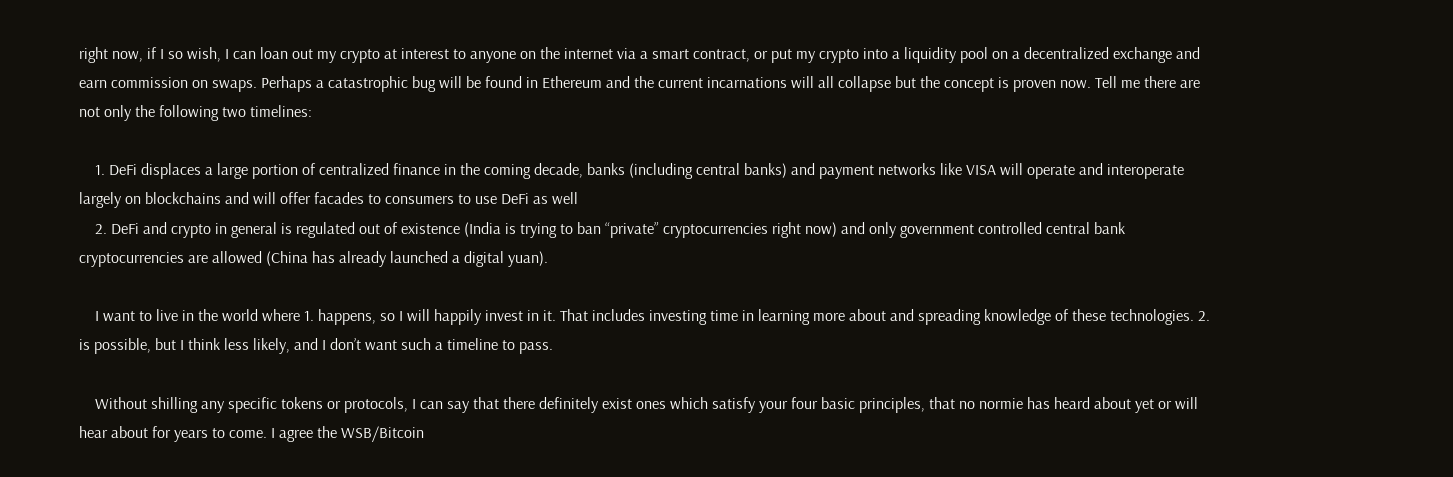right now, if I so wish, I can loan out my crypto at interest to anyone on the internet via a smart contract, or put my crypto into a liquidity pool on a decentralized exchange and earn commission on swaps. Perhaps a catastrophic bug will be found in Ethereum and the current incarnations will all collapse but the concept is proven now. Tell me there are not only the following two timelines:

    1. DeFi displaces a large portion of centralized finance in the coming decade, banks (including central banks) and payment networks like VISA will operate and interoperate largely on blockchains and will offer facades to consumers to use DeFi as well
    2. DeFi and crypto in general is regulated out of existence (India is trying to ban “private” cryptocurrencies right now) and only government controlled central bank cryptocurrencies are allowed (China has already launched a digital yuan).

    I want to live in the world where 1. happens, so I will happily invest in it. That includes investing time in learning more about and spreading knowledge of these technologies. 2. is possible, but I think less likely, and I don’t want such a timeline to pass.

    Without shilling any specific tokens or protocols, I can say that there definitely exist ones which satisfy your four basic principles, that no normie has heard about yet or will hear about for years to come. I agree the WSB/Bitcoin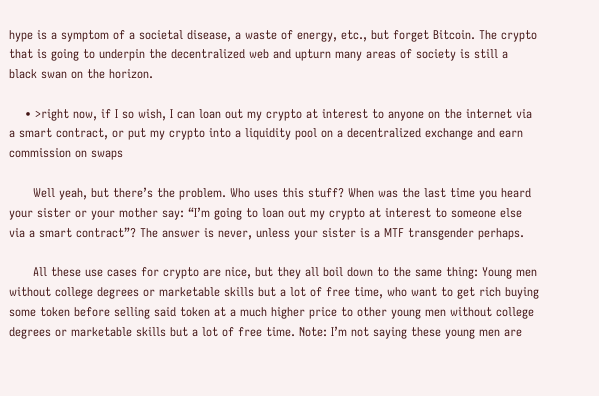hype is a symptom of a societal disease, a waste of energy, etc., but forget Bitcoin. The crypto that is going to underpin the decentralized web and upturn many areas of society is still a black swan on the horizon.

    • >right now, if I so wish, I can loan out my crypto at interest to anyone on the internet via a smart contract, or put my crypto into a liquidity pool on a decentralized exchange and earn commission on swaps

      Well yeah, but there’s the problem. Who uses this stuff? When was the last time you heard your sister or your mother say: “I’m going to loan out my crypto at interest to someone else via a smart contract”? The answer is never, unless your sister is a MTF transgender perhaps.

      All these use cases for crypto are nice, but they all boil down to the same thing: Young men without college degrees or marketable skills but a lot of free time, who want to get rich buying some token before selling said token at a much higher price to other young men without college degrees or marketable skills but a lot of free time. Note: I’m not saying these young men are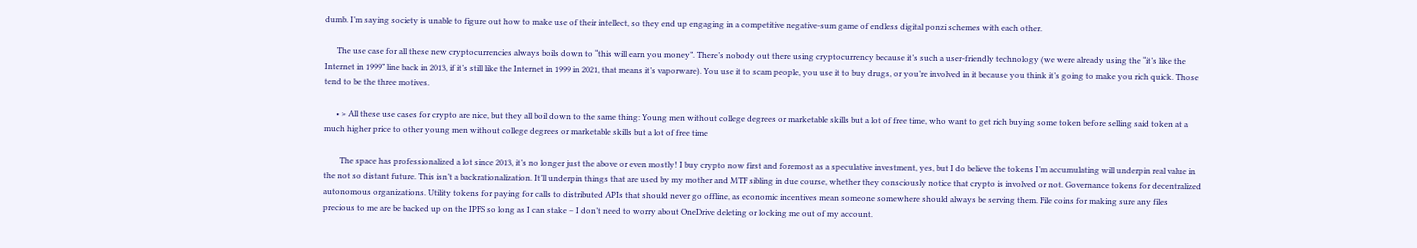dumb. I’m saying society is unable to figure out how to make use of their intellect, so they end up engaging in a competitive negative-sum game of endless digital ponzi schemes with each other.

      The use case for all these new cryptocurrencies always boils down to “this will earn you money”. There’s nobody out there using cryptocurrency because it’s such a user-friendly technology (we were already using the “it’s like the Internet in 1999” line back in 2013, if it’s still like the Internet in 1999 in 2021, that means it’s vaporware). You use it to scam people, you use it to buy drugs, or you’re involved in it because you think it’s going to make you rich quick. Those tend to be the three motives.

      • > All these use cases for crypto are nice, but they all boil down to the same thing: Young men without college degrees or marketable skills but a lot of free time, who want to get rich buying some token before selling said token at a much higher price to other young men without college degrees or marketable skills but a lot of free time

        The space has professionalized a lot since 2013, it’s no longer just the above or even mostly! I buy crypto now first and foremost as a speculative investment, yes, but I do believe the tokens I’m accumulating will underpin real value in the not so distant future. This isn’t a backrationalization. It’ll underpin things that are used by my mother and MTF sibling in due course, whether they consciously notice that crypto is involved or not. Governance tokens for decentralized autonomous organizations. Utility tokens for paying for calls to distributed APIs that should never go offline, as economic incentives mean someone somewhere should always be serving them. File coins for making sure any files precious to me are be backed up on the IPFS so long as I can stake – I don’t need to worry about OneDrive deleting or locking me out of my account.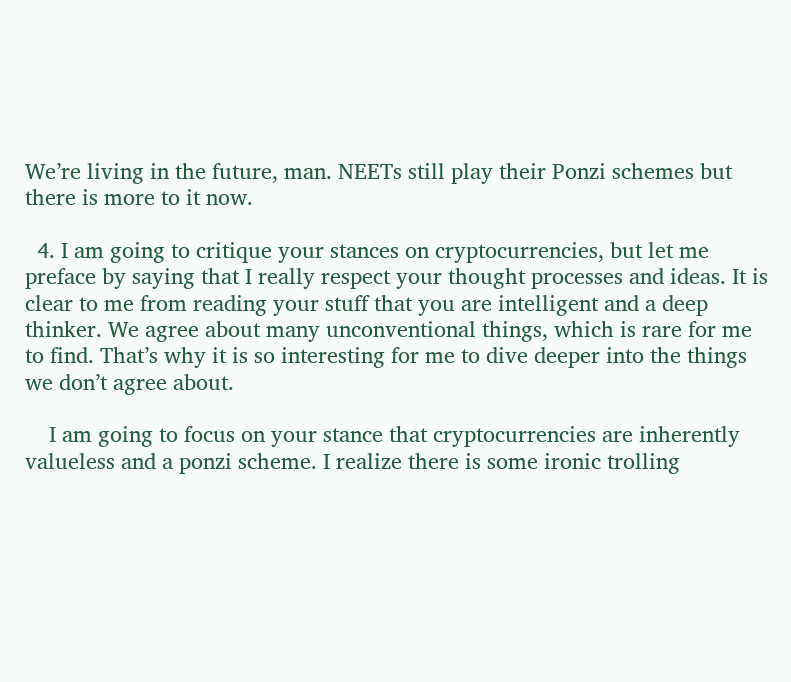We’re living in the future, man. NEETs still play their Ponzi schemes but there is more to it now.

  4. I am going to critique your stances on cryptocurrencies, but let me preface by saying that I really respect your thought processes and ideas. It is clear to me from reading your stuff that you are intelligent and a deep thinker. We agree about many unconventional things, which is rare for me to find. That’s why it is so interesting for me to dive deeper into the things we don’t agree about.

    I am going to focus on your stance that cryptocurrencies are inherently valueless and a ponzi scheme. I realize there is some ironic trolling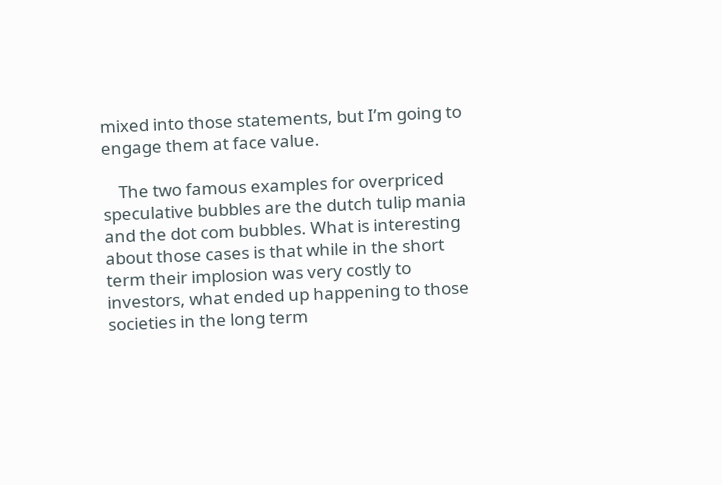mixed into those statements, but I’m going to engage them at face value.

    The two famous examples for overpriced speculative bubbles are the dutch tulip mania and the dot com bubbles. What is interesting about those cases is that while in the short term their implosion was very costly to investors, what ended up happening to those societies in the long term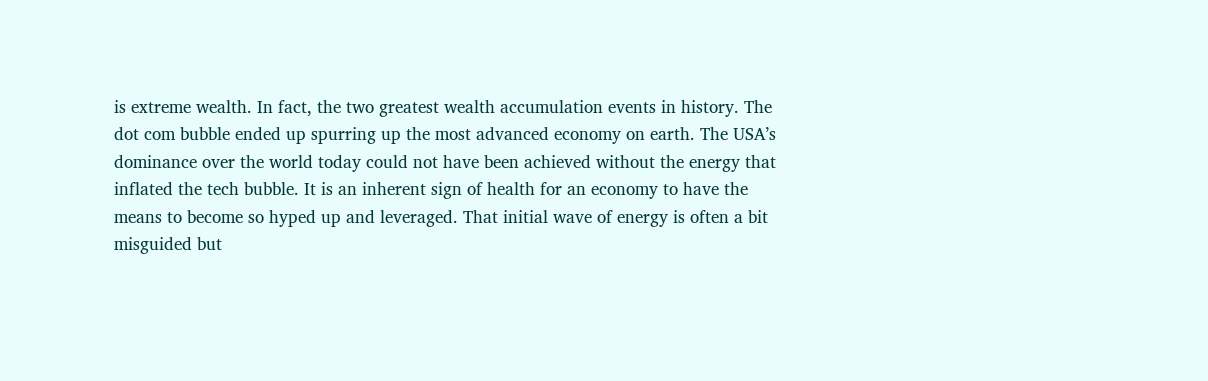is extreme wealth. In fact, the two greatest wealth accumulation events in history. The dot com bubble ended up spurring up the most advanced economy on earth. The USA’s dominance over the world today could not have been achieved without the energy that inflated the tech bubble. It is an inherent sign of health for an economy to have the means to become so hyped up and leveraged. That initial wave of energy is often a bit misguided but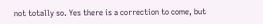not totally so. Yes there is a correction to come, but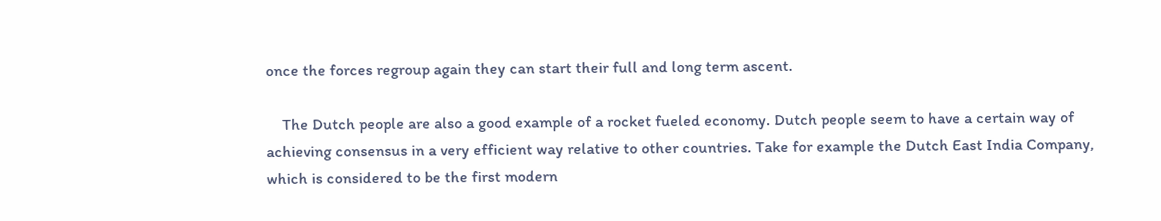once the forces regroup again they can start their full and long term ascent.

    The Dutch people are also a good example of a rocket fueled economy. Dutch people seem to have a certain way of achieving consensus in a very efficient way relative to other countries. Take for example the Dutch East India Company, which is considered to be the first modern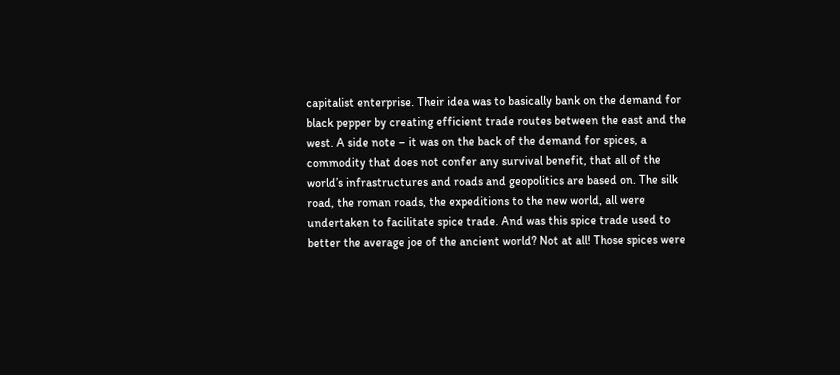capitalist enterprise. Their idea was to basically bank on the demand for black pepper by creating efficient trade routes between the east and the west. A side note – it was on the back of the demand for spices, a commodity that does not confer any survival benefit, that all of the world’s infrastructures and roads and geopolitics are based on. The silk road, the roman roads, the expeditions to the new world, all were undertaken to facilitate spice trade. And was this spice trade used to better the average joe of the ancient world? Not at all! Those spices were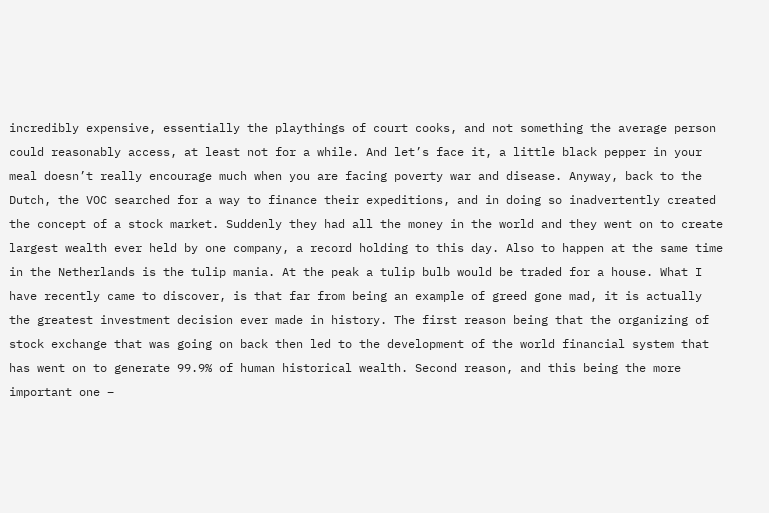incredibly expensive, essentially the playthings of court cooks, and not something the average person could reasonably access, at least not for a while. And let’s face it, a little black pepper in your meal doesn’t really encourage much when you are facing poverty war and disease. Anyway, back to the Dutch, the VOC searched for a way to finance their expeditions, and in doing so inadvertently created the concept of a stock market. Suddenly they had all the money in the world and they went on to create largest wealth ever held by one company, a record holding to this day. Also to happen at the same time in the Netherlands is the tulip mania. At the peak a tulip bulb would be traded for a house. What I have recently came to discover, is that far from being an example of greed gone mad, it is actually the greatest investment decision ever made in history. The first reason being that the organizing of stock exchange that was going on back then led to the development of the world financial system that has went on to generate 99.9% of human historical wealth. Second reason, and this being the more important one –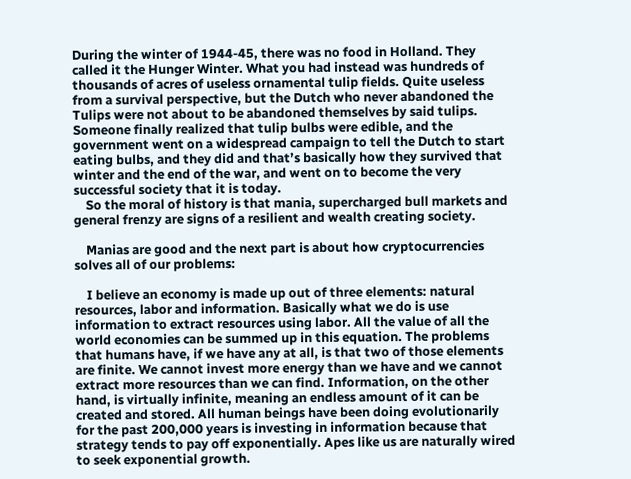During the winter of 1944-45, there was no food in Holland. They called it the Hunger Winter. What you had instead was hundreds of thousands of acres of useless ornamental tulip fields. Quite useless from a survival perspective, but the Dutch who never abandoned the Tulips were not about to be abandoned themselves by said tulips. Someone finally realized that tulip bulbs were edible, and the government went on a widespread campaign to tell the Dutch to start eating bulbs, and they did and that’s basically how they survived that winter and the end of the war, and went on to become the very successful society that it is today.
    So the moral of history is that mania, supercharged bull markets and general frenzy are signs of a resilient and wealth creating society.

    Manias are good and the next part is about how cryptocurrencies solves all of our problems:

    I believe an economy is made up out of three elements: natural resources, labor and information. Basically what we do is use information to extract resources using labor. All the value of all the world economies can be summed up in this equation. The problems that humans have, if we have any at all, is that two of those elements are finite. We cannot invest more energy than we have and we cannot extract more resources than we can find. Information, on the other hand, is virtually infinite, meaning an endless amount of it can be created and stored. All human beings have been doing evolutionarily for the past 200,000 years is investing in information because that strategy tends to pay off exponentially. Apes like us are naturally wired to seek exponential growth.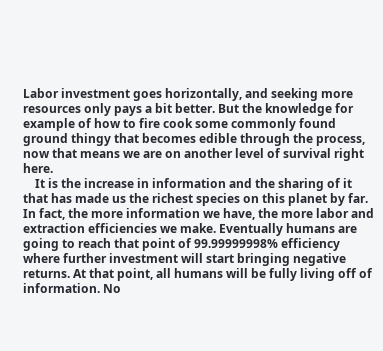Labor investment goes horizontally, and seeking more resources only pays a bit better. But the knowledge for example of how to fire cook some commonly found ground thingy that becomes edible through the process, now that means we are on another level of survival right here.
    It is the increase in information and the sharing of it that has made us the richest species on this planet by far. In fact, the more information we have, the more labor and extraction efficiencies we make. Eventually humans are going to reach that point of 99.99999998% efficiency where further investment will start bringing negative returns. At that point, all humans will be fully living off of information. No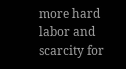more hard labor and scarcity for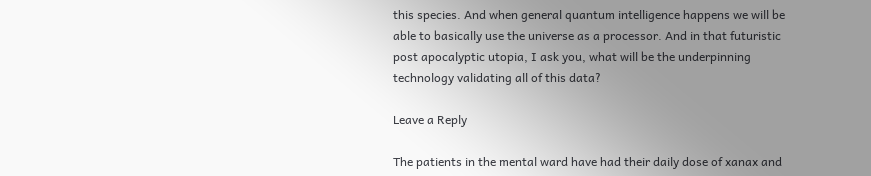this species. And when general quantum intelligence happens we will be able to basically use the universe as a processor. And in that futuristic post apocalyptic utopia, I ask you, what will be the underpinning technology validating all of this data?

Leave a Reply

The patients in the mental ward have had their daily dose of xanax and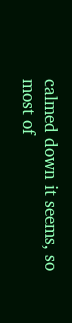calmed down it seems, so most of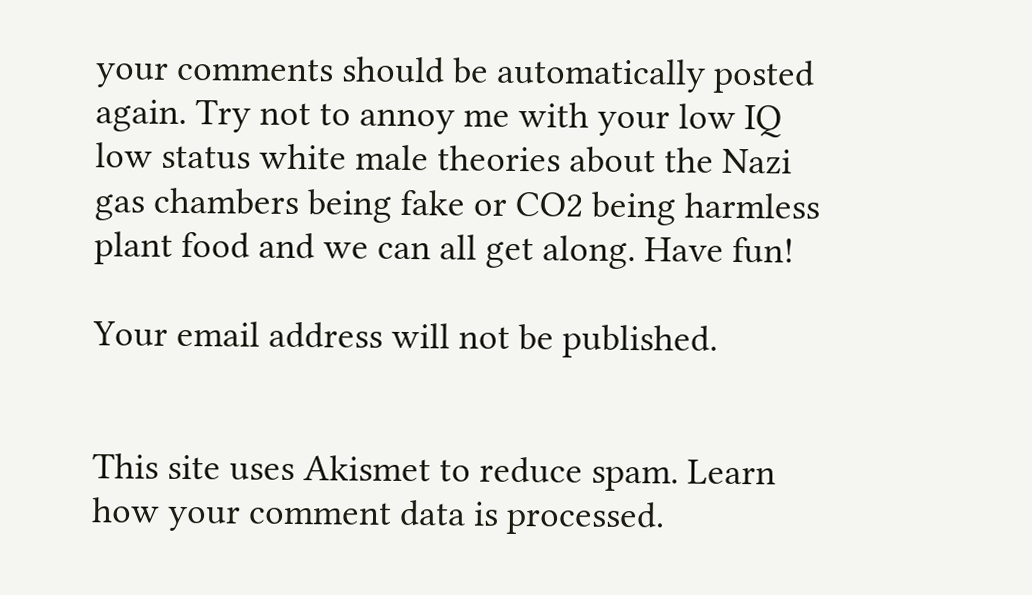your comments should be automatically posted again. Try not to annoy me with your low IQ low status white male theories about the Nazi gas chambers being fake or CO2 being harmless plant food and we can all get along. Have fun!

Your email address will not be published.


This site uses Akismet to reduce spam. Learn how your comment data is processed.